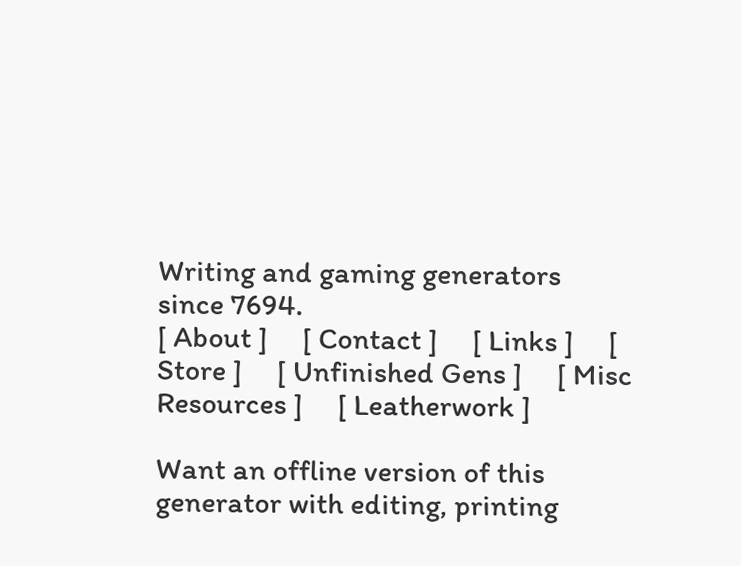Writing and gaming generators since 7694.
[ About ]     [ Contact ]     [ Links ]     [ Store ]     [ Unfinished Gens ]     [ Misc Resources ]     [ Leatherwork ]

Want an offline version of this generator with editing, printing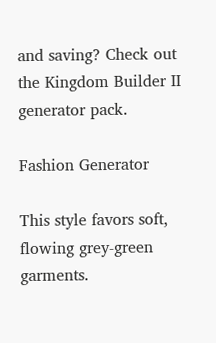and saving? Check out the Kingdom Builder II generator pack.

Fashion Generator

This style favors soft, flowing grey-green garments.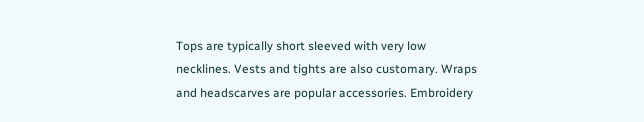Tops are typically short sleeved with very low necklines. Vests and tights are also customary. Wraps and headscarves are popular accessories. Embroidery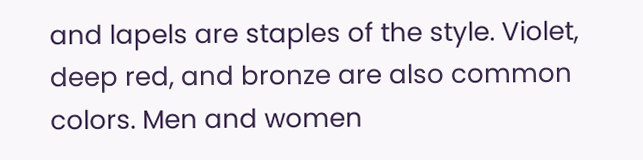and lapels are staples of the style. Violet, deep red, and bronze are also common colors. Men and women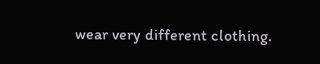wear very different clothing.